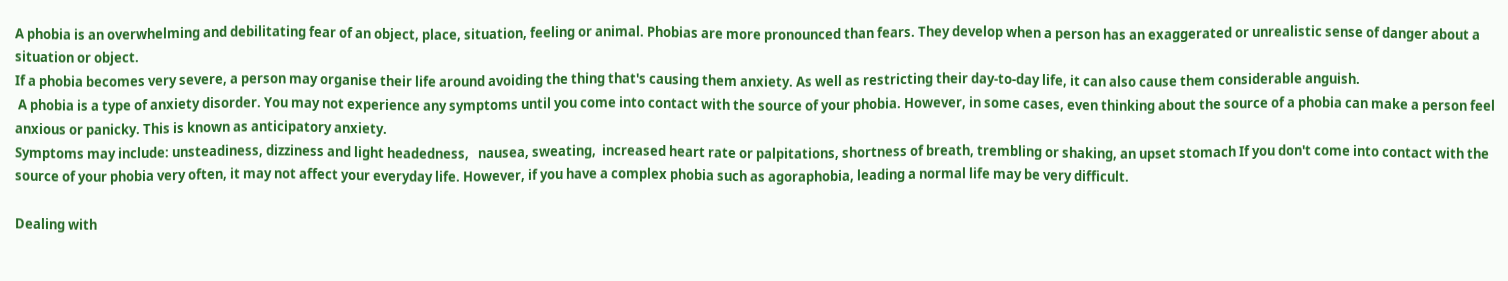A phobia is an overwhelming and debilitating fear of an object, place, situation, feeling or animal. Phobias are more pronounced than fears. They develop when a person has an exaggerated or unrealistic sense of danger about a situation or object.
If a phobia becomes very severe, a person may organise their life around avoiding the thing that's causing them anxiety. As well as restricting their day-to-day life, it can also cause them considerable anguish.
 A phobia is a type of anxiety disorder. You may not experience any symptoms until you come into contact with the source of your phobia. However, in some cases, even thinking about the source of a phobia can make a person feel anxious or panicky. This is known as anticipatory anxiety.
Symptoms may include: unsteadiness, dizziness and light headedness,   nausea, sweating,  increased heart rate or palpitations, shortness of breath, trembling or shaking, an upset stomach If you don't come into contact with the source of your phobia very often, it may not affect your everyday life. However, if you have a complex phobia such as agoraphobia, leading a normal life may be very difficult.

Dealing with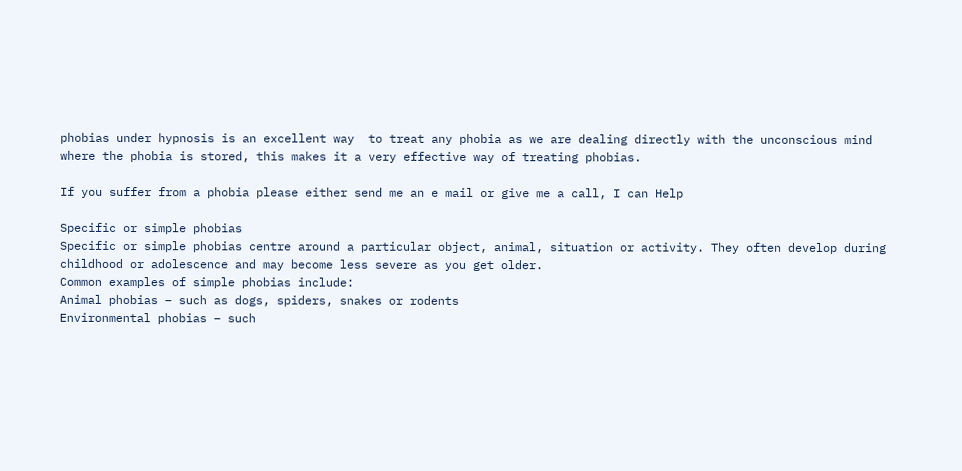phobias under hypnosis is an excellent way  to treat any phobia as we are dealing directly with the unconscious mind where the phobia is stored, this makes it a very effective way of treating phobias.

If you suffer from a phobia please either send me an e mail or give me a call, I can Help

Specific or simple phobias
Specific or simple phobias centre around a particular object, animal, situation or activity. They often develop during childhood or adolescence and may become less severe as you get older.
Common examples of simple phobias include:
Animal phobias – such as dogs, spiders, snakes or rodents
Environmental phobias – such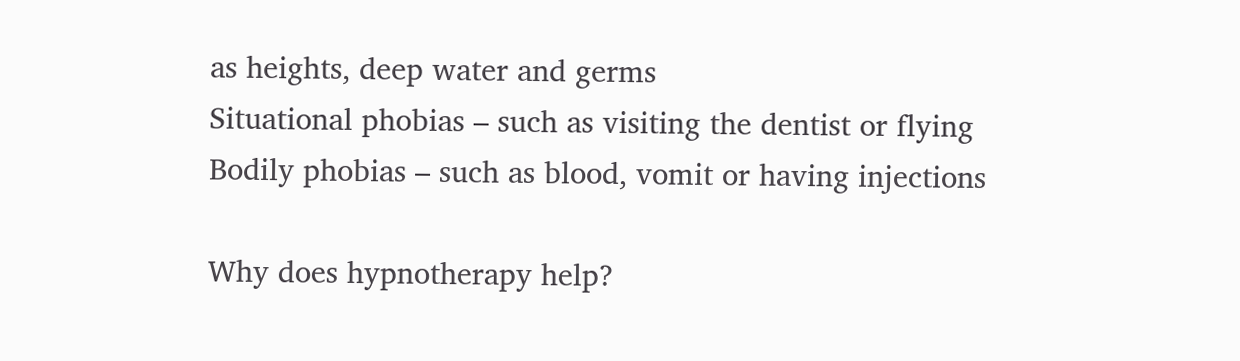as heights, deep water and germs
Situational phobias – such as visiting the dentist or flying
Bodily phobias – such as blood, vomit or having injections

Why does hypnotherapy help?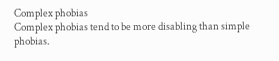Complex phobias
Complex phobias tend to be more disabling than simple phobias.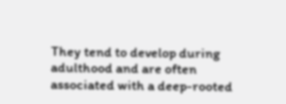They tend to develop during adulthood and are often associated with a deep-rooted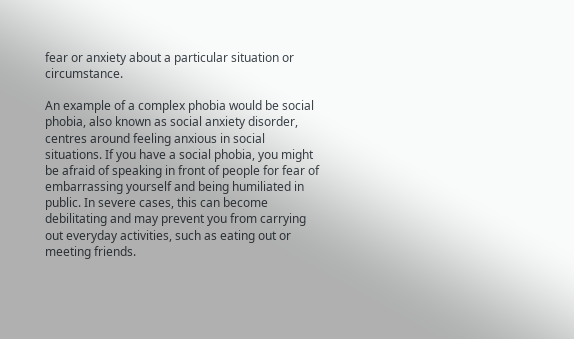fear or anxiety about a particular situation or circumstance.

An example of a complex phobia would be social phobia, also known as social anxiety disorder, centres around feeling anxious in social situations. If you have a social phobia, you might be afraid of speaking in front of people for fear of embarrassing yourself and being humiliated in public. In severe cases, this can become debilitating and may prevent you from carrying out everyday activities, such as eating out or meeting friends.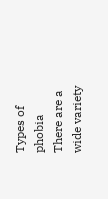Types of phobia
There are a wide variety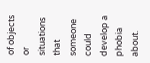of objects or situations that someone could develop a phobia about.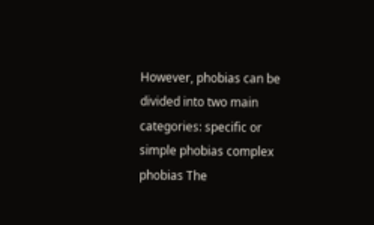However, phobias can be divided into two main categories: specific or simple phobias complex phobias The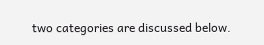two categories are discussed below.